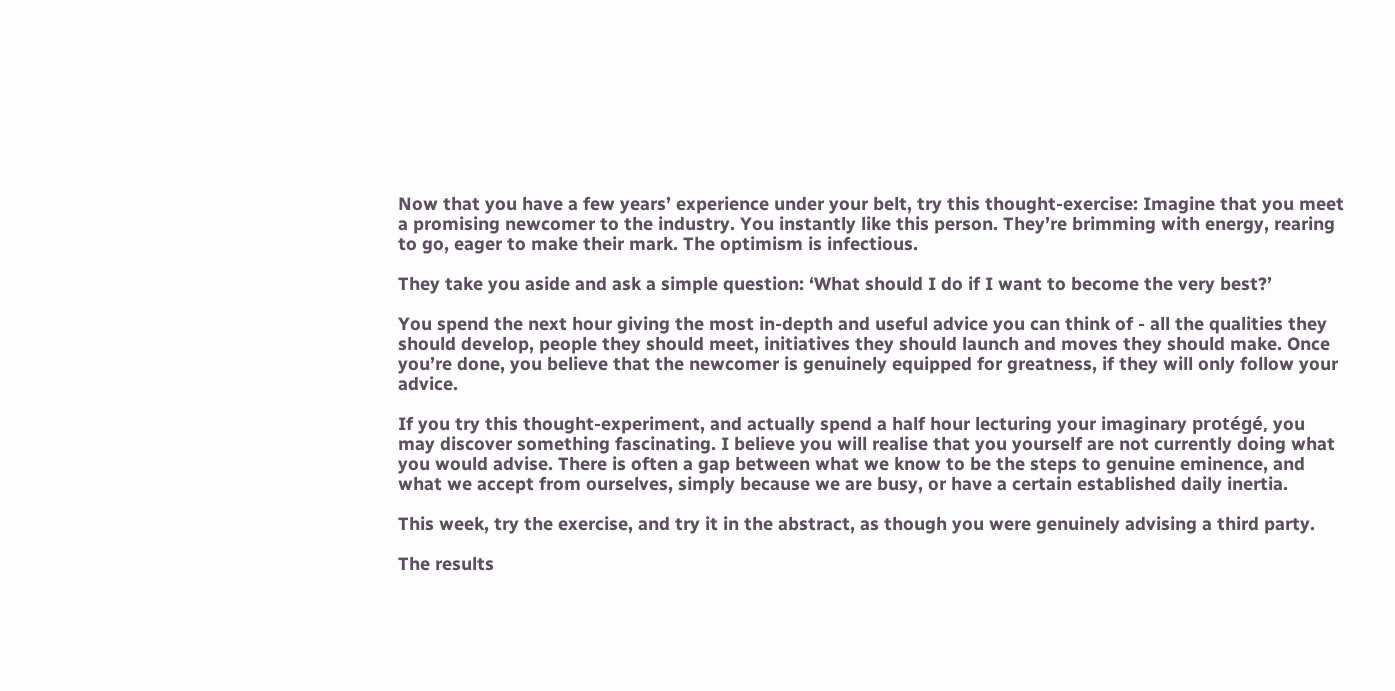Now that you have a few years’ experience under your belt, try this thought-exercise: Imagine that you meet a promising newcomer to the industry. You instantly like this person. They’re brimming with energy, rearing to go, eager to make their mark. The optimism is infectious.

They take you aside and ask a simple question: ‘What should I do if I want to become the very best?’

You spend the next hour giving the most in-depth and useful advice you can think of - all the qualities they should develop, people they should meet, initiatives they should launch and moves they should make. Once you’re done, you believe that the newcomer is genuinely equipped for greatness, if they will only follow your advice.

If you try this thought-experiment, and actually spend a half hour lecturing your imaginary protégé, you may discover something fascinating. I believe you will realise that you yourself are not currently doing what you would advise. There is often a gap between what we know to be the steps to genuine eminence, and what we accept from ourselves, simply because we are busy, or have a certain established daily inertia.

This week, try the exercise, and try it in the abstract, as though you were genuinely advising a third party.

The results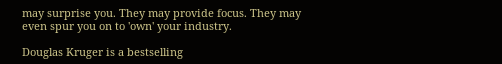may surprise you. They may provide focus. They may even spur you on to 'own' your industry.

Douglas Kruger is a bestselling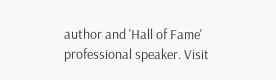author and 'Hall of Fame' professional speaker. Visit